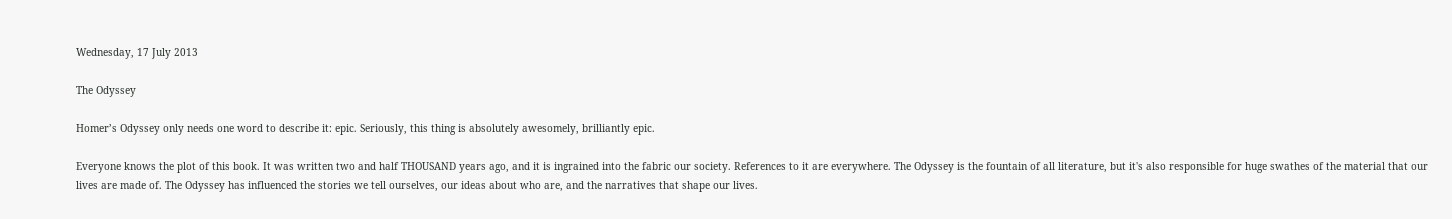Wednesday, 17 July 2013

The Odyssey

Homer’s Odyssey only needs one word to describe it: epic. Seriously, this thing is absolutely awesomely, brilliantly epic.

Everyone knows the plot of this book. It was written two and half THOUSAND years ago, and it is ingrained into the fabric our society. References to it are everywhere. The Odyssey is the fountain of all literature, but it's also responsible for huge swathes of the material that our lives are made of. The Odyssey has influenced the stories we tell ourselves, our ideas about who are, and the narratives that shape our lives.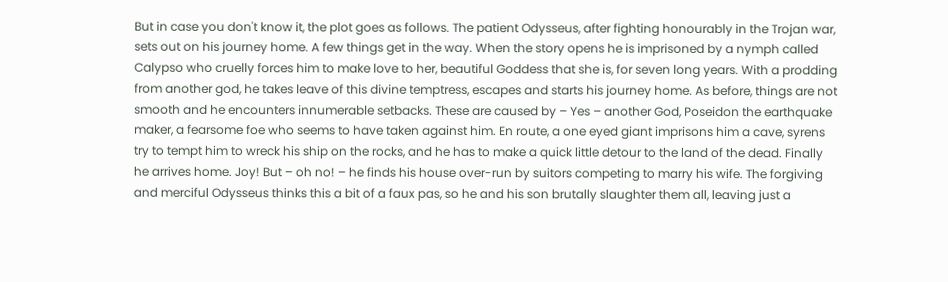But in case you don't know it, the plot goes as follows. The patient Odysseus, after fighting honourably in the Trojan war, sets out on his journey home. A few things get in the way. When the story opens he is imprisoned by a nymph called Calypso who cruelly forces him to make love to her, beautiful Goddess that she is, for seven long years. With a prodding from another god, he takes leave of this divine temptress, escapes and starts his journey home. As before, things are not smooth and he encounters innumerable setbacks. These are caused by – Yes – another God, Poseidon the earthquake maker, a fearsome foe who seems to have taken against him. En route, a one eyed giant imprisons him a cave, syrens try to tempt him to wreck his ship on the rocks, and he has to make a quick little detour to the land of the dead. Finally he arrives home. Joy! But – oh no! – he finds his house over-run by suitors competing to marry his wife. The forgiving and merciful Odysseus thinks this a bit of a faux pas, so he and his son brutally slaughter them all, leaving just a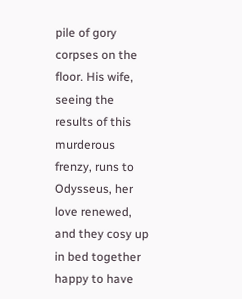pile of gory corpses on the floor. His wife, seeing the results of this murderous frenzy, runs to Odysseus, her love renewed, and they cosy up in bed together happy to have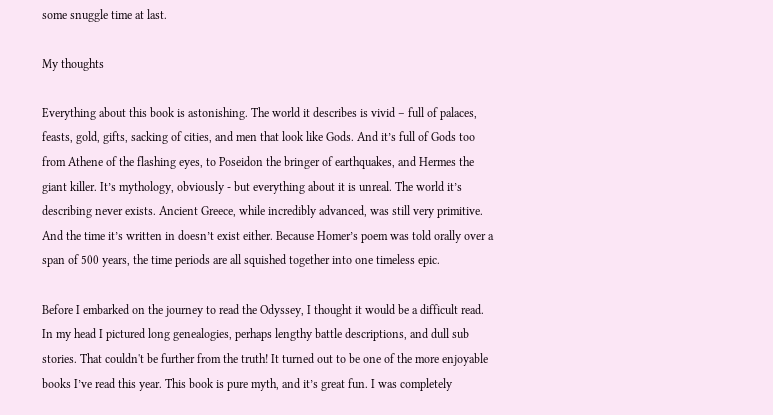some snuggle time at last.

My thoughts

Everything about this book is astonishing. The world it describes is vivid – full of palaces, feasts, gold, gifts, sacking of cities, and men that look like Gods. And it’s full of Gods too from Athene of the flashing eyes, to Poseidon the bringer of earthquakes, and Hermes the giant killer. It’s mythology, obviously - but everything about it is unreal. The world it’s describing never exists. Ancient Greece, while incredibly advanced, was still very primitive. And the time it’s written in doesn’t exist either. Because Homer’s poem was told orally over a span of 500 years, the time periods are all squished together into one timeless epic.

Before I embarked on the journey to read the Odyssey, I thought it would be a difficult read. In my head I pictured long genealogies, perhaps lengthy battle descriptions, and dull sub stories. That couldn't be further from the truth! It turned out to be one of the more enjoyable books I’ve read this year. This book is pure myth, and it’s great fun. I was completely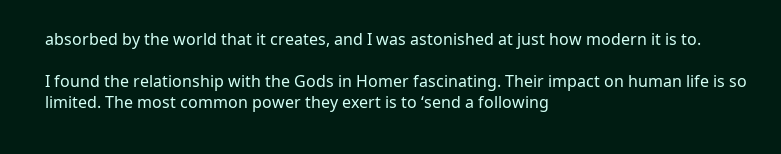absorbed by the world that it creates, and I was astonished at just how modern it is to.

I found the relationship with the Gods in Homer fascinating. Their impact on human life is so limited. The most common power they exert is to ‘send a following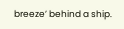breeze’ behind a ship.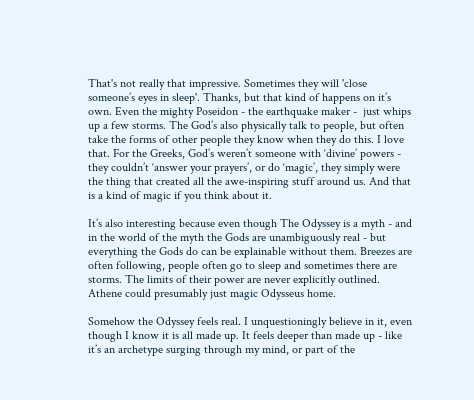That's not really that impressive. Sometimes they will 'close someone’s eyes in sleep'. Thanks, but that kind of happens on it’s own. Even the mighty Poseidon - the earthquake maker -  just whips up a few storms. The God’s also physically talk to people, but often take the forms of other people they know when they do this. I love that. For the Greeks, God’s weren’t someone with ‘divine’ powers - they couldn’t ‘answer your prayers’, or do ‘magic’, they simply were the thing that created all the awe-inspiring stuff around us. And that is a kind of magic if you think about it.

It’s also interesting because even though The Odyssey is a myth - and in the world of the myth the Gods are unambiguously real - but everything the Gods do can be explainable without them. Breezes are often following, people often go to sleep and sometimes there are storms. The limits of their power are never explicitly outlined. Athene could presumably just magic Odysseus home.

Somehow the Odyssey feels real. I unquestioningly believe in it, even though I know it is all made up. It feels deeper than made up - like it’s an archetype surging through my mind, or part of the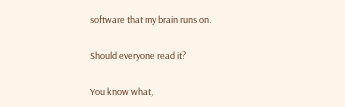software that my brain runs on.

Should everyone read it?

You know what,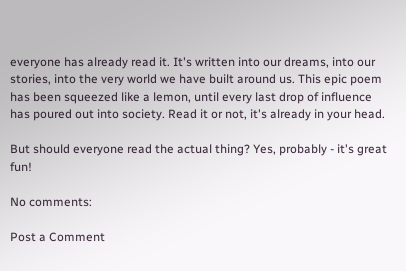everyone has already read it. It's written into our dreams, into our stories, into the very world we have built around us. This epic poem has been squeezed like a lemon, until every last drop of influence has poured out into society. Read it or not, it's already in your head.

But should everyone read the actual thing? Yes, probably - it's great fun!

No comments:

Post a Comment